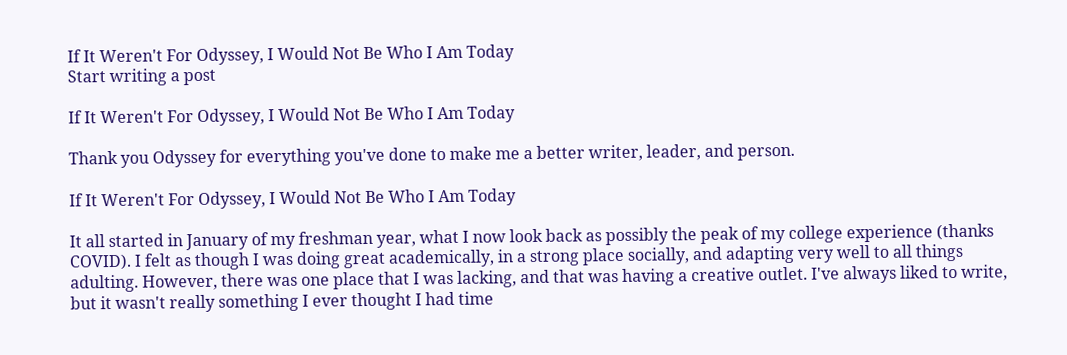If It Weren't For Odyssey, I Would Not Be Who I Am Today
Start writing a post

If It Weren't For Odyssey, I Would Not Be Who I Am Today

Thank you Odyssey for everything you've done to make me a better writer, leader, and person.

If It Weren't For Odyssey, I Would Not Be Who I Am Today

It all started in January of my freshman year, what I now look back as possibly the peak of my college experience (thanks COVID). I felt as though I was doing great academically, in a strong place socially, and adapting very well to all things adulting. However, there was one place that I was lacking, and that was having a creative outlet. I've always liked to write, but it wasn't really something I ever thought I had time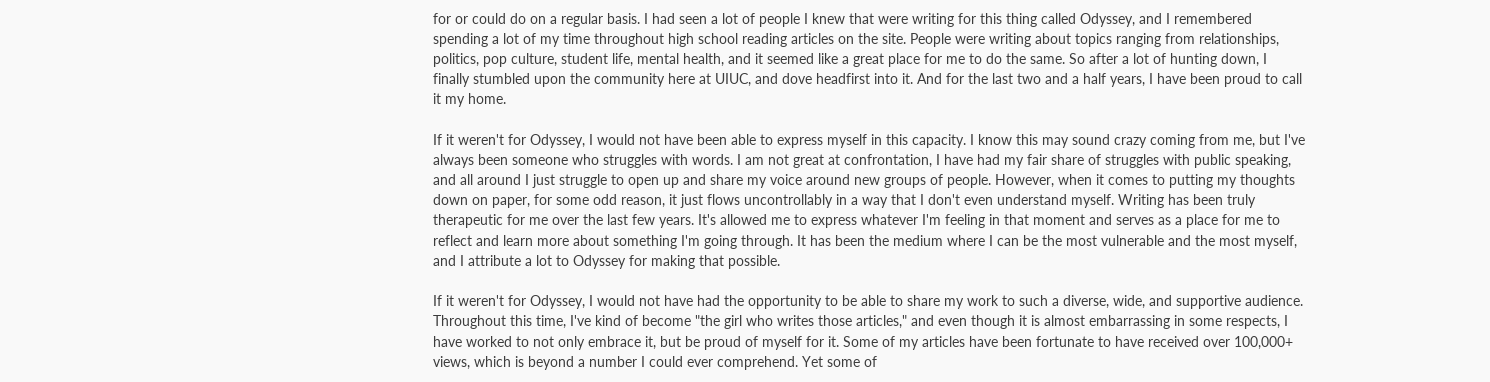for or could do on a regular basis. I had seen a lot of people I knew that were writing for this thing called Odyssey, and I remembered spending a lot of my time throughout high school reading articles on the site. People were writing about topics ranging from relationships, politics, pop culture, student life, mental health, and it seemed like a great place for me to do the same. So after a lot of hunting down, I finally stumbled upon the community here at UIUC, and dove headfirst into it. And for the last two and a half years, I have been proud to call it my home.

If it weren't for Odyssey, I would not have been able to express myself in this capacity. I know this may sound crazy coming from me, but I've always been someone who struggles with words. I am not great at confrontation, I have had my fair share of struggles with public speaking, and all around I just struggle to open up and share my voice around new groups of people. However, when it comes to putting my thoughts down on paper, for some odd reason, it just flows uncontrollably in a way that I don't even understand myself. Writing has been truly therapeutic for me over the last few years. It's allowed me to express whatever I'm feeling in that moment and serves as a place for me to reflect and learn more about something I'm going through. It has been the medium where I can be the most vulnerable and the most myself, and I attribute a lot to Odyssey for making that possible.

If it weren't for Odyssey, I would not have had the opportunity to be able to share my work to such a diverse, wide, and supportive audience. Throughout this time, I've kind of become "the girl who writes those articles," and even though it is almost embarrassing in some respects, I have worked to not only embrace it, but be proud of myself for it. Some of my articles have been fortunate to have received over 100,000+ views, which is beyond a number I could ever comprehend. Yet some of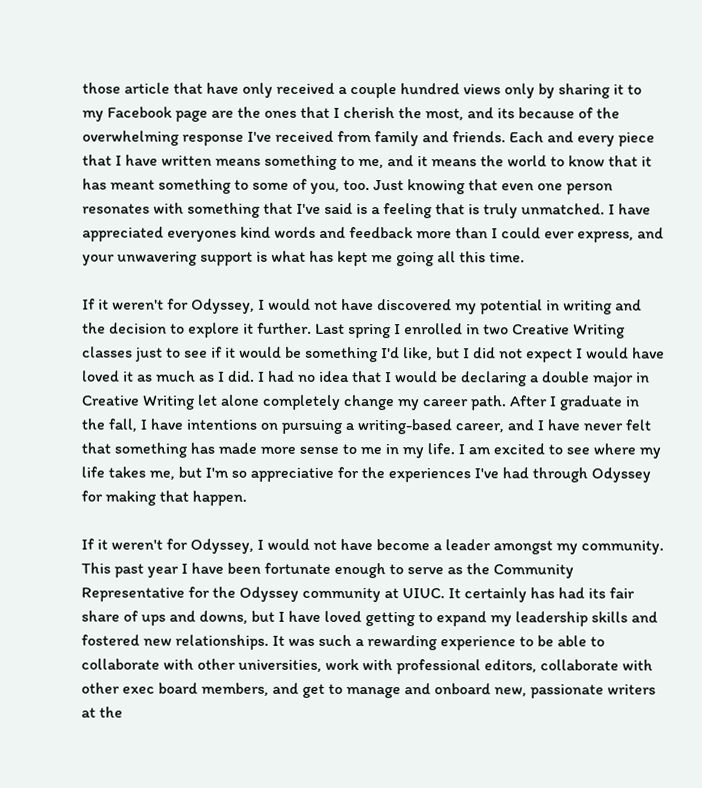those article that have only received a couple hundred views only by sharing it to my Facebook page are the ones that I cherish the most, and its because of the overwhelming response I've received from family and friends. Each and every piece that I have written means something to me, and it means the world to know that it has meant something to some of you, too. Just knowing that even one person resonates with something that I've said is a feeling that is truly unmatched. I have appreciated everyones kind words and feedback more than I could ever express, and your unwavering support is what has kept me going all this time.

If it weren't for Odyssey, I would not have discovered my potential in writing and the decision to explore it further. Last spring I enrolled in two Creative Writing classes just to see if it would be something I'd like, but I did not expect I would have loved it as much as I did. I had no idea that I would be declaring a double major in Creative Writing let alone completely change my career path. After I graduate in the fall, I have intentions on pursuing a writing-based career, and I have never felt that something has made more sense to me in my life. I am excited to see where my life takes me, but I'm so appreciative for the experiences I've had through Odyssey for making that happen.

If it weren't for Odyssey, I would not have become a leader amongst my community. This past year I have been fortunate enough to serve as the Community Representative for the Odyssey community at UIUC. It certainly has had its fair share of ups and downs, but I have loved getting to expand my leadership skills and fostered new relationships. It was such a rewarding experience to be able to collaborate with other universities, work with professional editors, collaborate with other exec board members, and get to manage and onboard new, passionate writers at the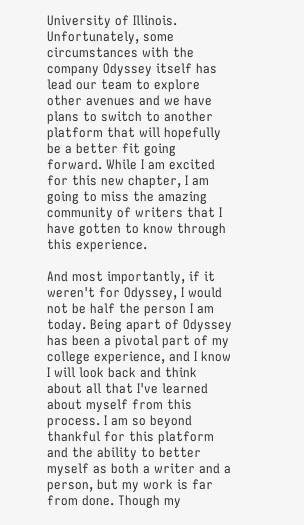University of Illinois. Unfortunately, some circumstances with the company Odyssey itself has lead our team to explore other avenues and we have plans to switch to another platform that will hopefully be a better fit going forward. While I am excited for this new chapter, I am going to miss the amazing community of writers that I have gotten to know through this experience.

And most importantly, if it weren't for Odyssey, I would not be half the person I am today. Being apart of Odyssey has been a pivotal part of my college experience, and I know I will look back and think about all that I've learned about myself from this process. I am so beyond thankful for this platform and the ability to better myself as both a writer and a person, but my work is far from done. Though my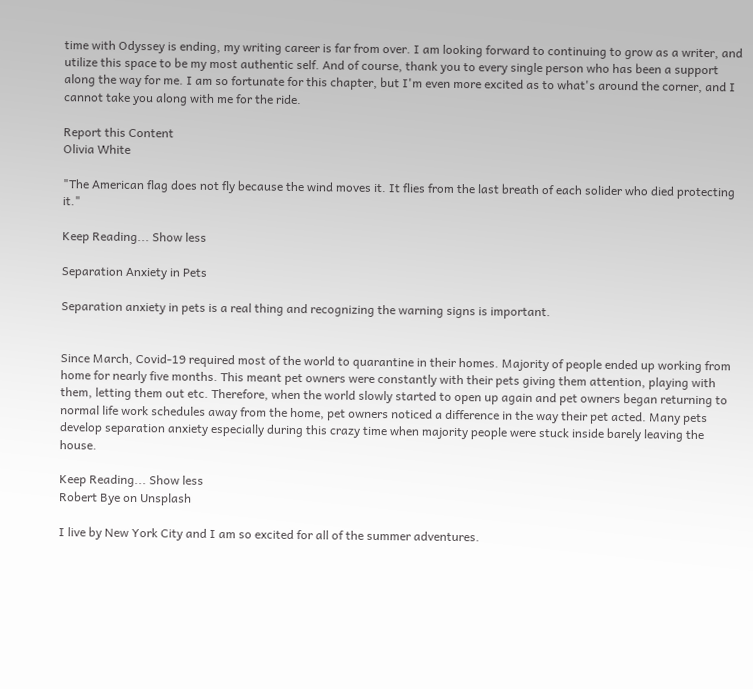time with Odyssey is ending, my writing career is far from over. I am looking forward to continuing to grow as a writer, and utilize this space to be my most authentic self. And of course, thank you to every single person who has been a support along the way for me. I am so fortunate for this chapter, but I'm even more excited as to what's around the corner, and I cannot take you along with me for the ride.

Report this Content
Olivia White

"The American flag does not fly because the wind moves it. It flies from the last breath of each solider who died protecting it."

Keep Reading... Show less

Separation Anxiety in Pets

Separation anxiety in pets is a real thing and recognizing the warning signs is important.


Since March, Covid-19 required most of the world to quarantine in their homes. Majority of people ended up working from home for nearly five months. This meant pet owners were constantly with their pets giving them attention, playing with them, letting them out etc. Therefore, when the world slowly started to open up again and pet owners began returning to normal life work schedules away from the home, pet owners noticed a difference in the way their pet acted. Many pets develop separation anxiety especially during this crazy time when majority people were stuck inside barely leaving the house.

Keep Reading... Show less
Robert Bye on Unsplash

I live by New York City and I am so excited for all of the summer adventures.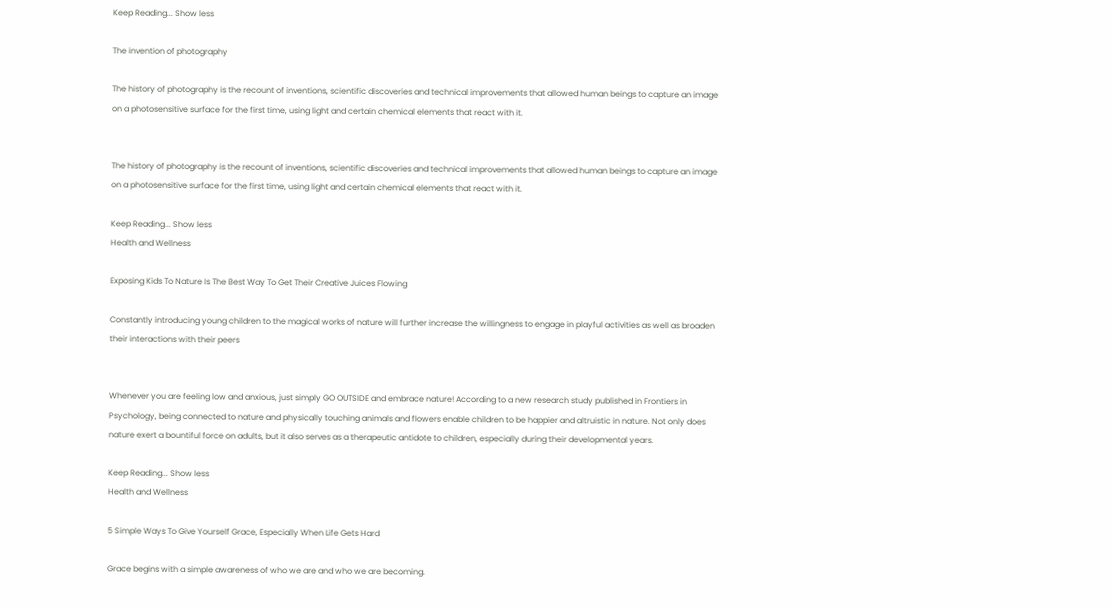Keep Reading... Show less

The invention of photography

The history of photography is the recount of inventions, scientific discoveries and technical improvements that allowed human beings to capture an image on a photosensitive surface for the first time, using light and certain chemical elements that react with it.


The history of photography is the recount of inventions, scientific discoveries and technical improvements that allowed human beings to capture an image on a photosensitive surface for the first time, using light and certain chemical elements that react with it.

Keep Reading... Show less
Health and Wellness

Exposing Kids To Nature Is The Best Way To Get Their Creative Juices Flowing

Constantly introducing young children to the magical works of nature will further increase the willingness to engage in playful activities as well as broaden their interactions with their peers


Whenever you are feeling low and anxious, just simply GO OUTSIDE and embrace nature! According to a new research study published in Frontiers in Psychology, being connected to nature and physically touching animals and flowers enable children to be happier and altruistic in nature. Not only does nature exert a bountiful force on adults, but it also serves as a therapeutic antidote to children, especially during their developmental years.

Keep Reading... Show less
Health and Wellness

5 Simple Ways To Give Yourself Grace, Especially When Life Gets Hard

Grace begins with a simple awareness of who we are and who we are becoming.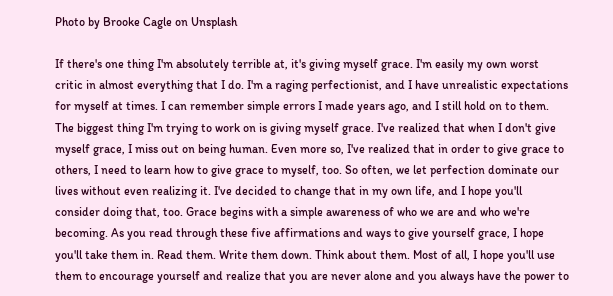Photo by Brooke Cagle on Unsplash

If there's one thing I'm absolutely terrible at, it's giving myself grace. I'm easily my own worst critic in almost everything that I do. I'm a raging perfectionist, and I have unrealistic expectations for myself at times. I can remember simple errors I made years ago, and I still hold on to them. The biggest thing I'm trying to work on is giving myself grace. I've realized that when I don't give myself grace, I miss out on being human. Even more so, I've realized that in order to give grace to others, I need to learn how to give grace to myself, too. So often, we let perfection dominate our lives without even realizing it. I've decided to change that in my own life, and I hope you'll consider doing that, too. Grace begins with a simple awareness of who we are and who we're becoming. As you read through these five affirmations and ways to give yourself grace, I hope you'll take them in. Read them. Write them down. Think about them. Most of all, I hope you'll use them to encourage yourself and realize that you are never alone and you always have the power to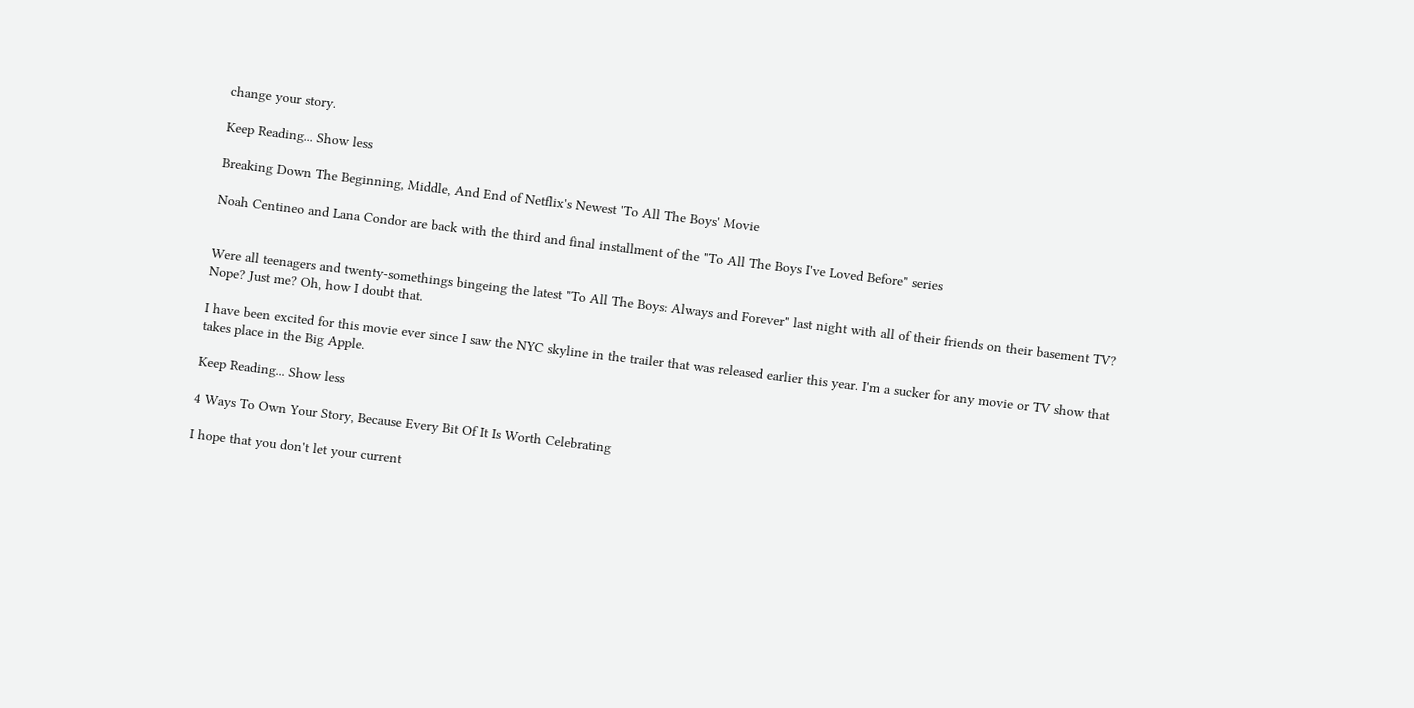change your story.

Keep Reading... Show less

Breaking Down The Beginning, Middle, And End of Netflix's Newest 'To All The Boys' Movie

Noah Centineo and Lana Condor are back with the third and final installment of the "To All The Boys I've Loved Before" series


Were all teenagers and twenty-somethings bingeing the latest "To All The Boys: Always and Forever" last night with all of their friends on their basement TV? Nope? Just me? Oh, how I doubt that.

I have been excited for this movie ever since I saw the NYC skyline in the trailer that was released earlier this year. I'm a sucker for any movie or TV show that takes place in the Big Apple.

Keep Reading... Show less

4 Ways To Own Your Story, Because Every Bit Of It Is Worth Celebrating

I hope that you don't let your current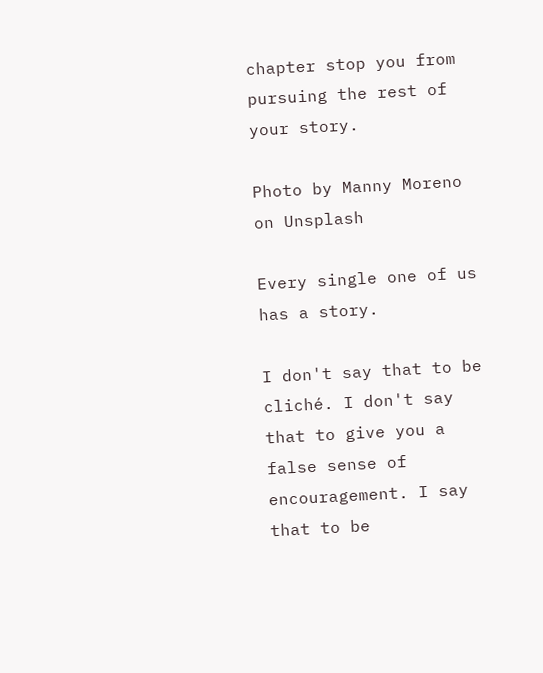chapter stop you from pursuing the rest of your story.

Photo by Manny Moreno on Unsplash

Every single one of us has a story.

I don't say that to be cliché. I don't say that to give you a false sense of encouragement. I say that to be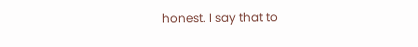honest. I say that to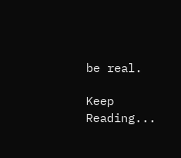be real.

Keep Reading...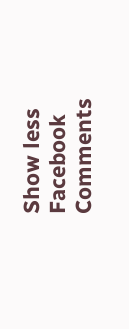Show less
Facebook Comments